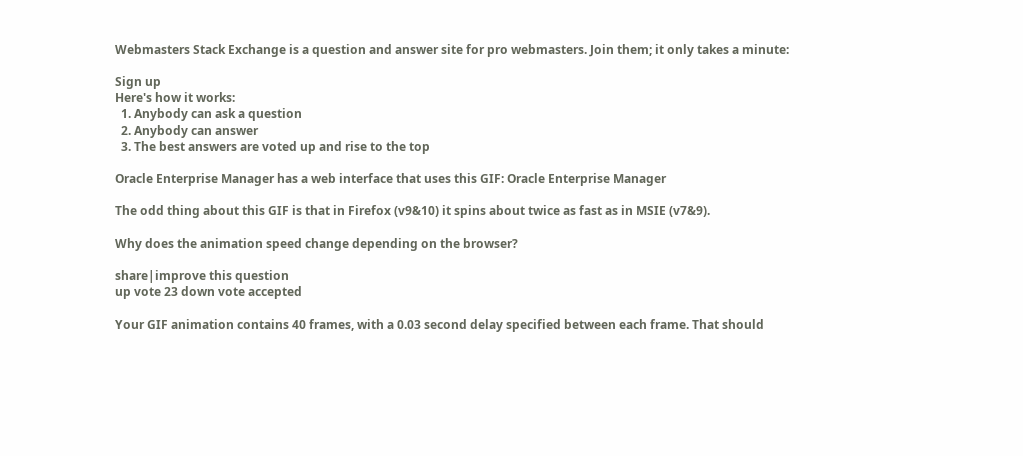Webmasters Stack Exchange is a question and answer site for pro webmasters. Join them; it only takes a minute:

Sign up
Here's how it works:
  1. Anybody can ask a question
  2. Anybody can answer
  3. The best answers are voted up and rise to the top

Oracle Enterprise Manager has a web interface that uses this GIF: Oracle Enterprise Manager

The odd thing about this GIF is that in Firefox (v9&10) it spins about twice as fast as in MSIE (v7&9).

Why does the animation speed change depending on the browser?

share|improve this question
up vote 23 down vote accepted

Your GIF animation contains 40 frames, with a 0.03 second delay specified between each frame. That should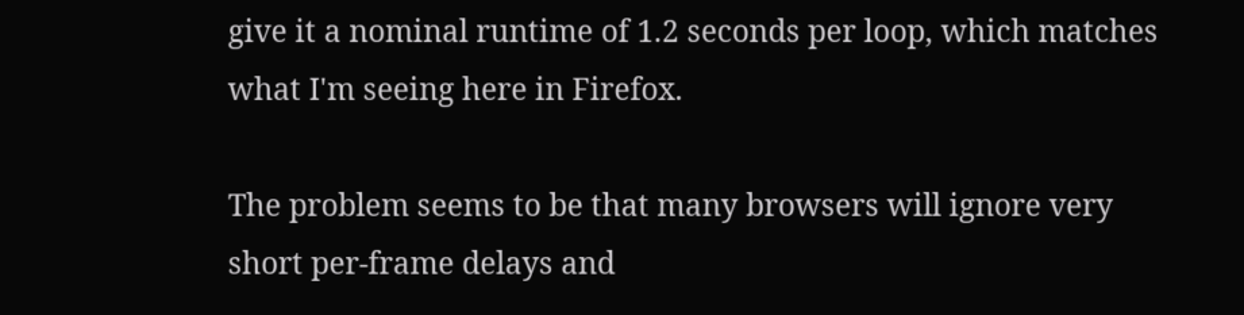give it a nominal runtime of 1.2 seconds per loop, which matches what I'm seeing here in Firefox.

The problem seems to be that many browsers will ignore very short per-frame delays and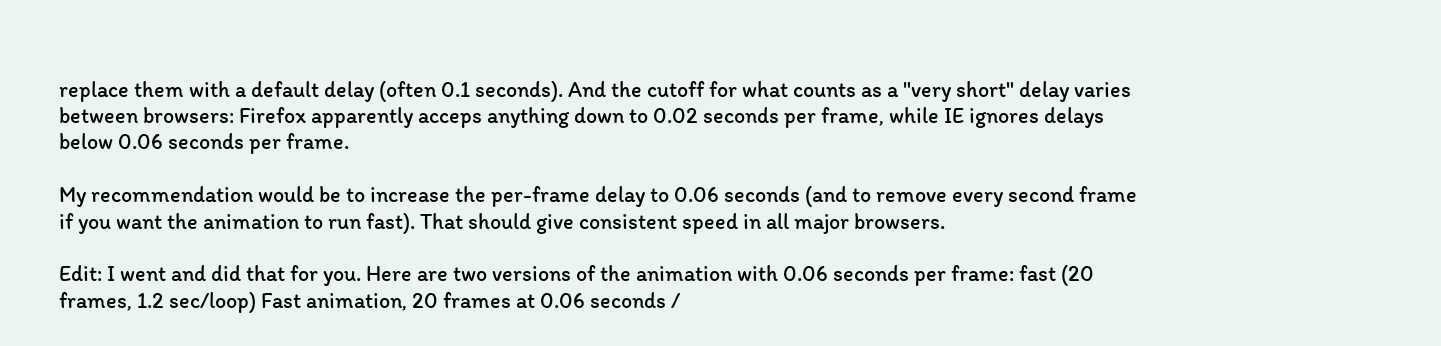replace them with a default delay (often 0.1 seconds). And the cutoff for what counts as a "very short" delay varies between browsers: Firefox apparently acceps anything down to 0.02 seconds per frame, while IE ignores delays below 0.06 seconds per frame.

My recommendation would be to increase the per-frame delay to 0.06 seconds (and to remove every second frame if you want the animation to run fast). That should give consistent speed in all major browsers.

Edit: I went and did that for you. Here are two versions of the animation with 0.06 seconds per frame: fast (20 frames, 1.2 sec/loop) Fast animation, 20 frames at 0.06 seconds /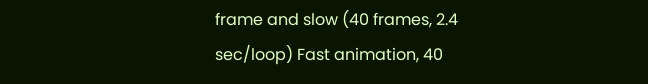frame and slow (40 frames, 2.4 sec/loop) Fast animation, 40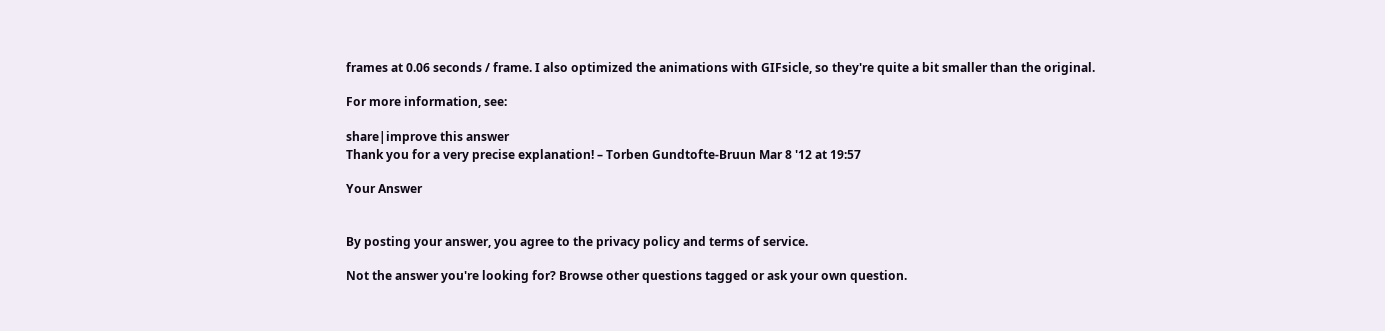frames at 0.06 seconds / frame. I also optimized the animations with GIFsicle, so they're quite a bit smaller than the original.

For more information, see:

share|improve this answer
Thank you for a very precise explanation! – Torben Gundtofte-Bruun Mar 8 '12 at 19:57

Your Answer


By posting your answer, you agree to the privacy policy and terms of service.

Not the answer you're looking for? Browse other questions tagged or ask your own question.